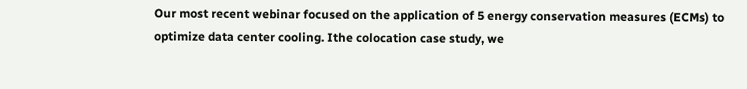Our most recent webinar focused on the application of 5 energy conservation measures (ECMs) to optimize data center cooling. Ithe colocation case study, we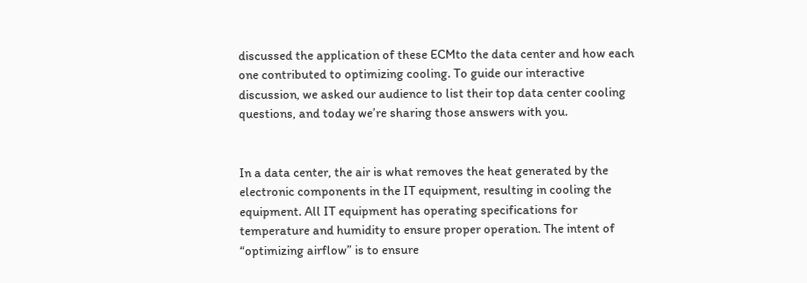discussed the application of these ECMto the data center and how each one contributed to optimizing cooling. To guide our interactive discussion, we asked our audience to list their top data center cooling questions, and today we’re sharing those answers with you.


In a data center, the air is what removes the heat generated by the electronic components in the IT equipment, resulting in cooling the equipment. All IT equipment has operating specifications for temperature and humidity to ensure proper operation. The intent of “optimizing airflow” is to ensure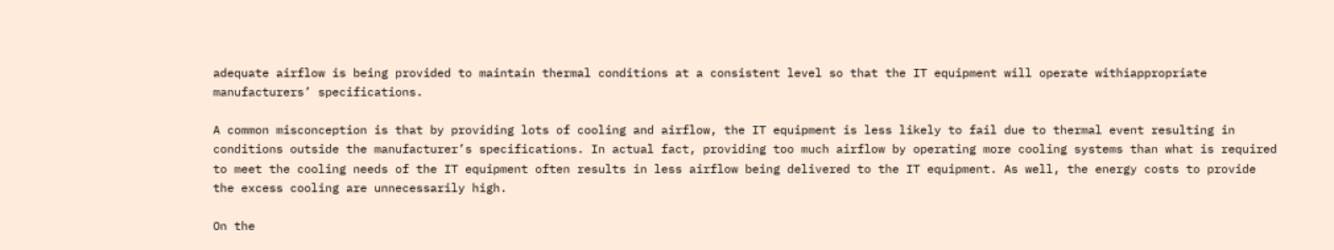adequate airflow is being provided to maintain thermal conditions at a consistent level so that the IT equipment will operate withiappropriate manufacturers’ specifications.

A common misconception is that by providing lots of cooling and airflow, the IT equipment is less likely to fail due to thermal event resulting in conditions outside the manufacturer’s specifications. In actual fact, providing too much airflow by operating more cooling systems than what is required to meet the cooling needs of the IT equipment often results in less airflow being delivered to the IT equipment. As well, the energy costs to provide the excess cooling are unnecessarily high.

On the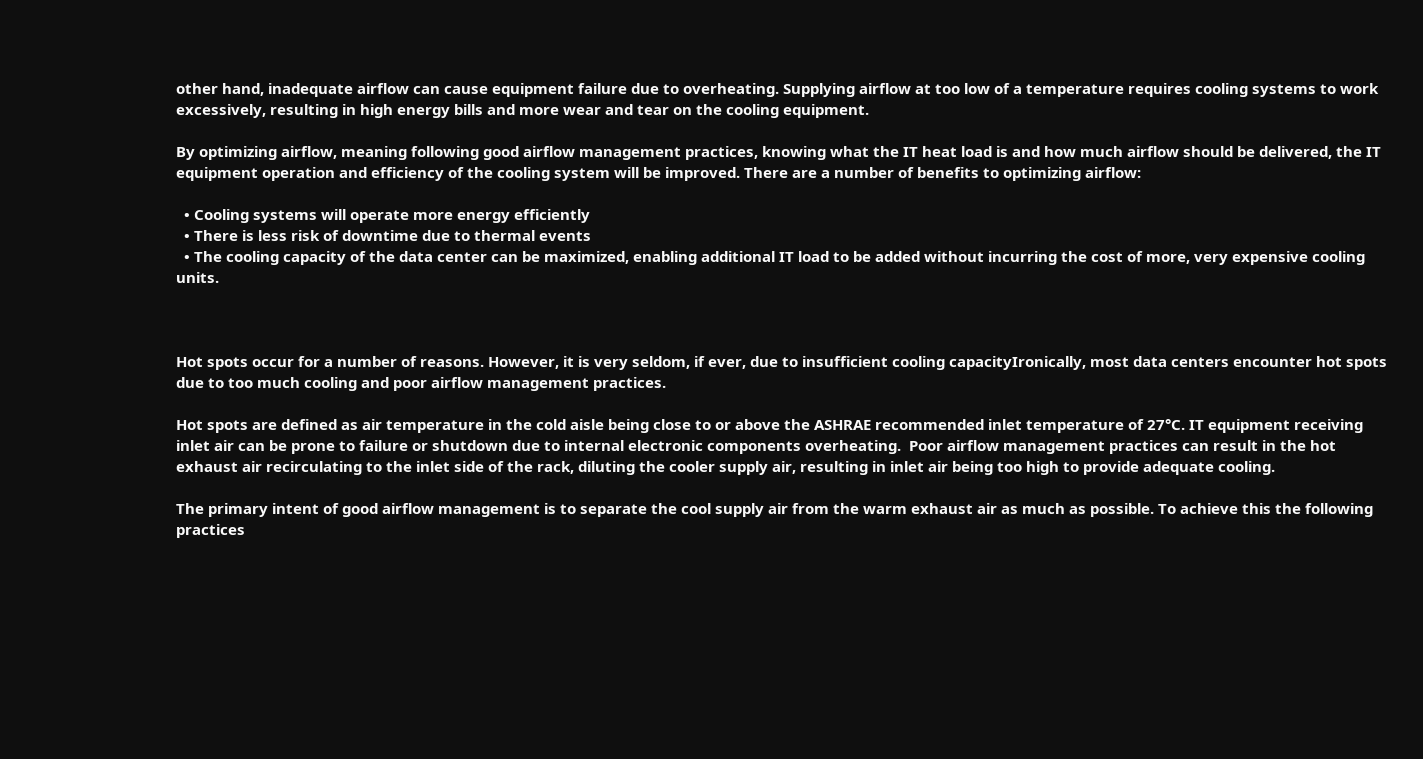other hand, inadequate airflow can cause equipment failure due to overheating. Supplying airflow at too low of a temperature requires cooling systems to work excessively, resulting in high energy bills and more wear and tear on the cooling equipment.

By optimizing airflow, meaning following good airflow management practices, knowing what the IT heat load is and how much airflow should be delivered, the IT equipment operation and efficiency of the cooling system will be improved. There are a number of benefits to optimizing airflow:

  • Cooling systems will operate more energy efficiently
  • There is less risk of downtime due to thermal events
  • The cooling capacity of the data center can be maximized, enabling additional IT load to be added without incurring the cost of more, very expensive cooling units.



Hot spots occur for a number of reasons. However, it is very seldom, if ever, due to insufficient cooling capacityIronically, most data centers encounter hot spots due to too much cooling and poor airflow management practices.

Hot spots are defined as air temperature in the cold aisle being close to or above the ASHRAE recommended inlet temperature of 27°C. IT equipment receiving inlet air can be prone to failure or shutdown due to internal electronic components overheating.  Poor airflow management practices can result in the hot exhaust air recirculating to the inlet side of the rack, diluting the cooler supply air, resulting in inlet air being too high to provide adequate cooling.

The primary intent of good airflow management is to separate the cool supply air from the warm exhaust air as much as possible. To achieve this the following practices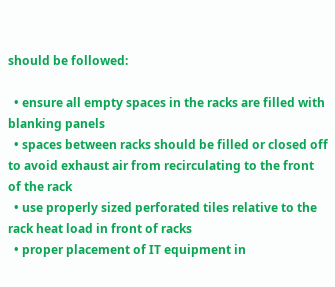should be followed:

  • ensure all empty spaces in the racks are filled with blanking panels
  • spaces between racks should be filled or closed off to avoid exhaust air from recirculating to the front of the rack
  • use properly sized perforated tiles relative to the rack heat load in front of racks
  • proper placement of IT equipment in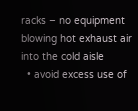racks – no equipment blowing hot exhaust air into the cold aisle
  • avoid excess use of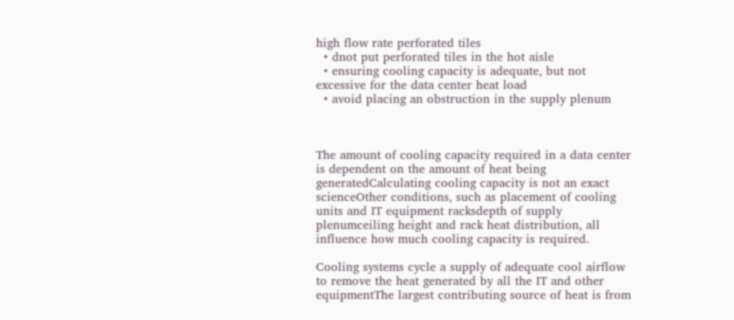high flow rate perforated tiles
  • dnot put perforated tiles in the hot aisle
  • ensuring cooling capacity is adequate, but not excessive for the data center heat load
  • avoid placing an obstruction in the supply plenum



The amount of cooling capacity required in a data center is dependent on the amount of heat being generatedCalculating cooling capacity is not an exact scienceOther conditions, such as placement of cooling units and IT equipment racksdepth of supply plenumceiling height and rack heat distribution, all influence how much cooling capacity is required.

Cooling systems cycle a supply of adequate cool airflow to remove the heat generated by all the IT and other equipmentThe largest contributing source of heat is from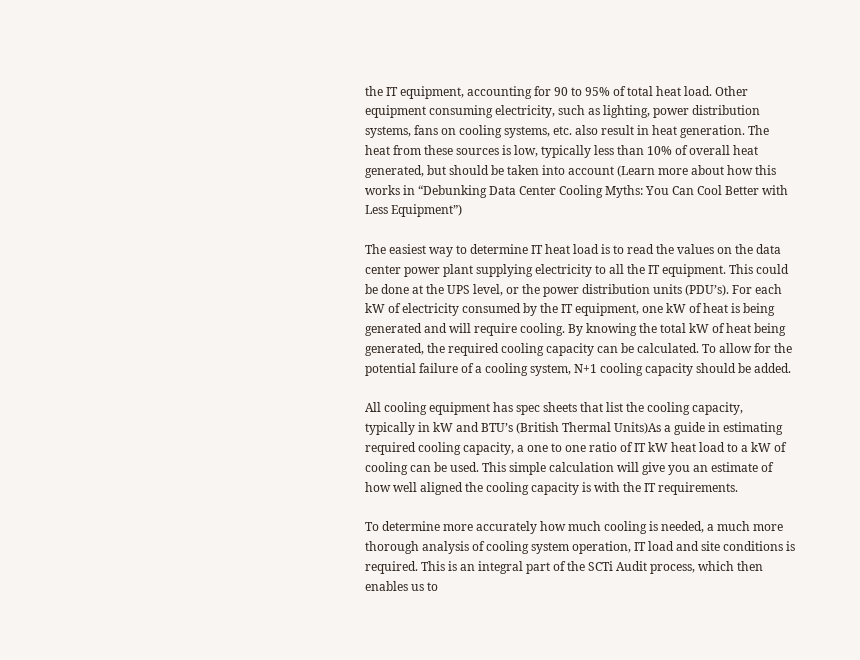the IT equipment, accounting for 90 to 95% of total heat load. Other equipment consuming electricity, such as lighting, power distribution systems, fans on cooling systems, etc. also result in heat generation. The heat from these sources is low, typically less than 10% of overall heat generated, but should be taken into account (Learn more about how this works in “Debunking Data Center Cooling Myths: You Can Cool Better with Less Equipment”)

The easiest way to determine IT heat load is to read the values on the data center power plant supplying electricity to all the IT equipment. This could be done at the UPS level, or the power distribution units (PDU’s). For each kW of electricity consumed by the IT equipment, one kW of heat is being generated and will require cooling. By knowing the total kW of heat being generated, the required cooling capacity can be calculated. To allow for the potential failure of a cooling system, N+1 cooling capacity should be added.

All cooling equipment has spec sheets that list the cooling capacity, typically in kW and BTU’s (British Thermal Units)As a guide in estimating required cooling capacity, a one to one ratio of IT kW heat load to a kW of cooling can be used. This simple calculation will give you an estimate of how well aligned the cooling capacity is with the IT requirements.

To determine more accurately how much cooling is needed, a much more thorough analysis of cooling system operation, IT load and site conditions is required. This is an integral part of the SCTi Audit process, which then enables us to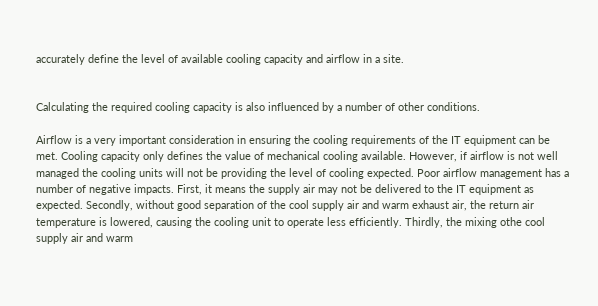accurately define the level of available cooling capacity and airflow in a site.


Calculating the required cooling capacity is also influenced by a number of other conditions.

Airflow is a very important consideration in ensuring the cooling requirements of the IT equipment can be met. Cooling capacity only defines the value of mechanical cooling available. However, if airflow is not well managed the cooling units will not be providing the level of cooling expected. Poor airflow management has a number of negative impacts. First, it means the supply air may not be delivered to the IT equipment as expected. Secondly, without good separation of the cool supply air and warm exhaust air, the return air temperature is lowered, causing the cooling unit to operate less efficiently. Thirdly, the mixing othe cool supply air and warm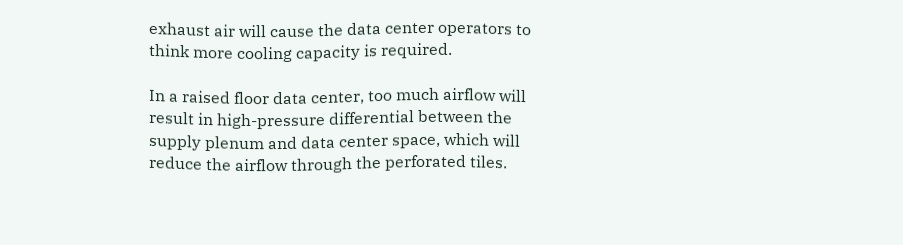exhaust air will cause the data center operators to think more cooling capacity is required.

In a raised floor data center, too much airflow will result in high-pressure differential between the supply plenum and data center space, which will reduce the airflow through the perforated tiles.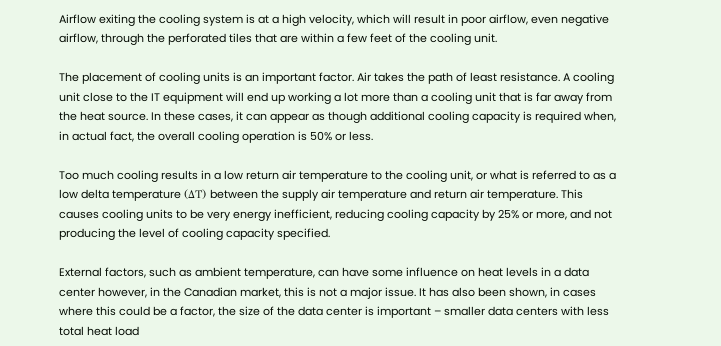Airflow exiting the cooling system is at a high velocity, which will result in poor airflow, even negative airflow, through the perforated tiles that are within a few feet of the cooling unit.

The placement of cooling units is an important factor. Air takes the path of least resistance. A cooling unit close to the IT equipment will end up working a lot more than a cooling unit that is far away from the heat source. In these cases, it can appear as though additional cooling capacity is required when, in actual fact, the overall cooling operation is 50% or less.

Too much cooling results in a low return air temperature to the cooling unit, or what is referred to as a low delta temperature (ΔT) between the supply air temperature and return air temperature. This causes cooling units to be very energy inefficient, reducing cooling capacity by 25% or more, and not producing the level of cooling capacity specified.

External factors, such as ambient temperature, can have some influence on heat levels in a data center however, in the Canadian market, this is not a major issue. It has also been shown, in cases where this could be a factor, the size of the data center is important – smaller data centers with less total heat load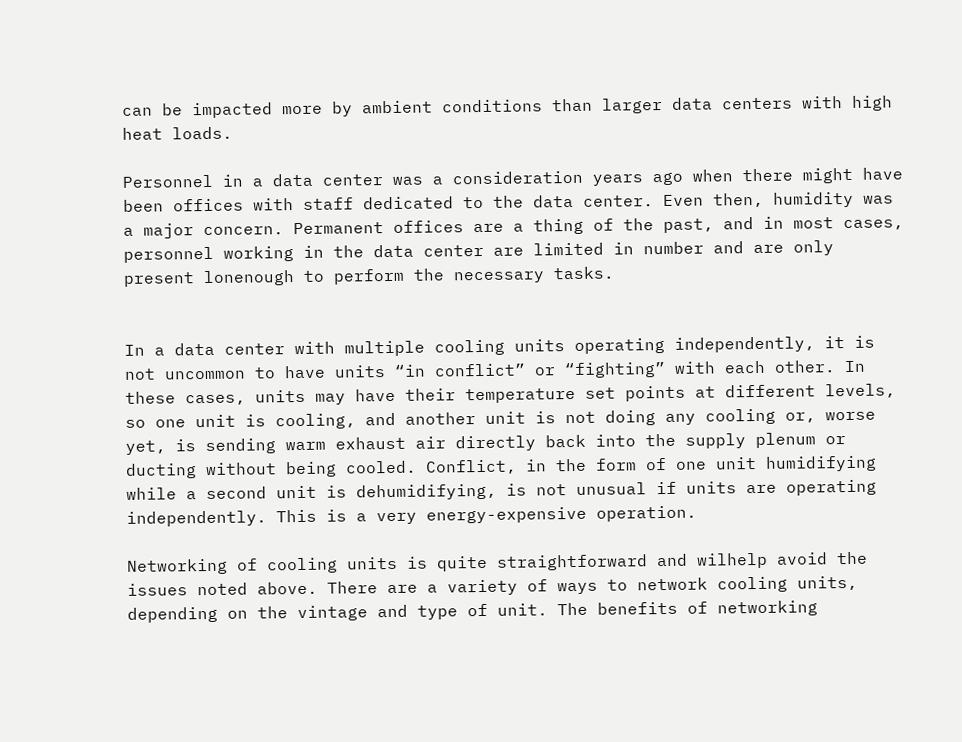can be impacted more by ambient conditions than larger data centers with high heat loads.

Personnel in a data center was a consideration years ago when there might have been offices with staff dedicated to the data center. Even then, humidity was a major concern. Permanent offices are a thing of the past, and in most cases, personnel working in the data center are limited in number and are only present lonenough to perform the necessary tasks.


In a data center with multiple cooling units operating independently, it is not uncommon to have units “in conflict” or “fighting” with each other. In these cases, units may have their temperature set points at different levels, so one unit is cooling, and another unit is not doing any cooling or, worse yet, is sending warm exhaust air directly back into the supply plenum or ducting without being cooled. Conflict, in the form of one unit humidifying while a second unit is dehumidifying, is not unusual if units are operating independently. This is a very energy-expensive operation.

Networking of cooling units is quite straightforward and wilhelp avoid the issues noted above. There are a variety of ways to network cooling units, depending on the vintage and type of unit. The benefits of networking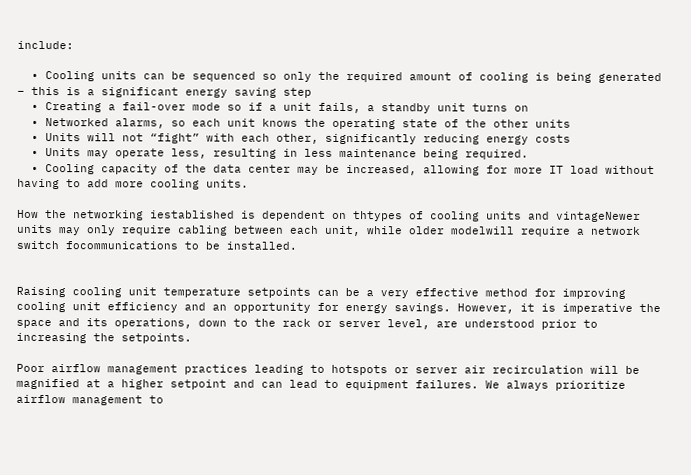include:

  • Cooling units can be sequenced so only the required amount of cooling is being generated – this is a significant energy saving step
  • Creating a fail-over mode so if a unit fails, a standby unit turns on
  • Networked alarms, so each unit knows the operating state of the other units
  • Units will not “fight” with each other, significantly reducing energy costs
  • Units may operate less, resulting in less maintenance being required.
  • Cooling capacity of the data center may be increased, allowing for more IT load without having to add more cooling units.

How the networking iestablished is dependent on thtypes of cooling units and vintageNewer units may only require cabling between each unit, while older modelwill require a network switch focommunications to be installed.


Raising cooling unit temperature setpoints can be a very effective method for improving cooling unit efficiency and an opportunity for energy savings. However, it is imperative the space and its operations, down to the rack or server level, are understood prior to increasing the setpoints.

Poor airflow management practices leading to hotspots or server air recirculation will be magnified at a higher setpoint and can lead to equipment failures. We always prioritize airflow management to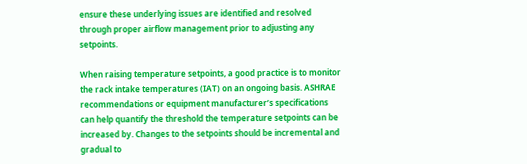ensure these underlying issues are identified and resolved through proper airflow management prior to adjusting any setpoints.

When raising temperature setpoints, a good practice is to monitor the rack intake temperatures (IAT) on an ongoing basis. ASHRAE recommendations or equipment manufacturer’s specifications can help quantify the threshold the temperature setpoints can be increased by. Changes to the setpoints should be incremental and gradual to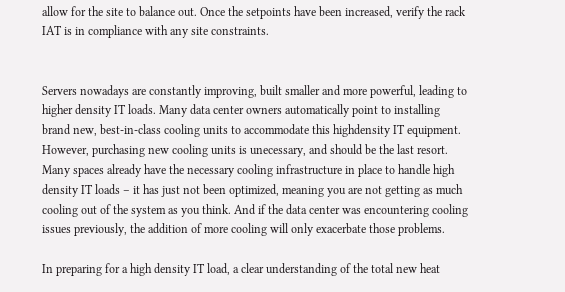allow for the site to balance out. Once the setpoints have been increased, verify the rack IAT is in compliance with any site constraints.


Servers nowadays are constantly improving, built smaller and more powerful, leading to higher density IT loads. Many data center owners automatically point to installing brand new, best-in-class cooling units to accommodate this highdensity IT equipment. However, purchasing new cooling units is unecessary, and should be the last resort. Many spaces already have the necessary cooling infrastructure in place to handle high density IT loads – it has just not been optimized, meaning you are not getting as much cooling out of the system as you think. And if the data center was encountering cooling issues previously, the addition of more cooling will only exacerbate those problems.

In preparing for a high density IT load, a clear understanding of the total new heat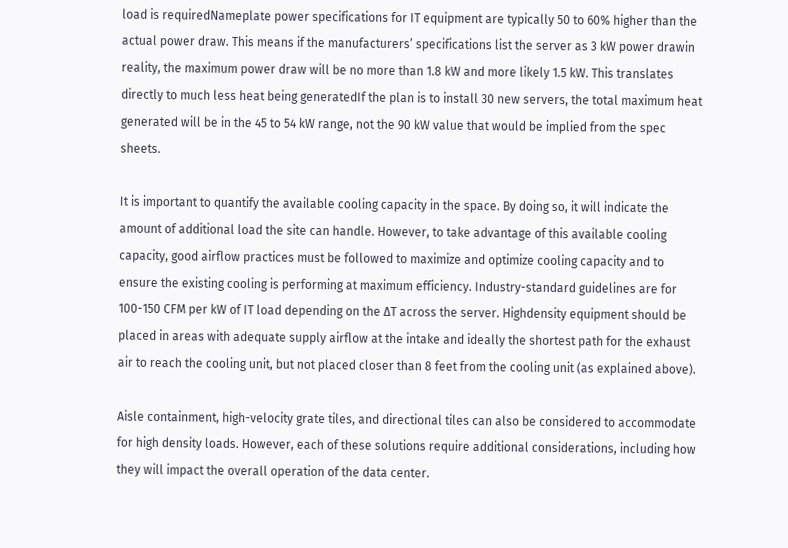load is requiredNameplate power specifications for IT equipment are typically 50 to 60% higher than the actual power draw. This means if the manufacturers’ specifications list the server as 3 kW power drawin reality, the maximum power draw will be no more than 1.8 kW and more likely 1.5 kW. This translates directly to much less heat being generatedIf the plan is to install 30 new servers, the total maximum heat generated will be in the 45 to 54 kW range, not the 90 kW value that would be implied from the spec sheets.

It is important to quantify the available cooling capacity in the space. By doing so, it will indicate the amount of additional load the site can handle. However, to take advantage of this available cooling capacity, good airflow practices must be followed to maximize and optimize cooling capacity and to ensure the existing cooling is performing at maximum efficiency. Industry-standard guidelines are for 100-150 CFM per kW of IT load depending on the ΔT across the server. Highdensity equipment should be placed in areas with adequate supply airflow at the intake and ideally the shortest path for the exhaust air to reach the cooling unit, but not placed closer than 8 feet from the cooling unit (as explained above).

Aisle containment, high-velocity grate tiles, and directional tiles can also be considered to accommodate for high density loads. However, each of these solutions require additional considerations, including how they will impact the overall operation of the data center.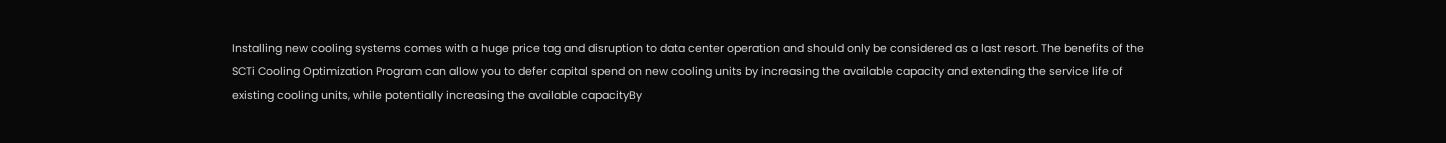Installing new cooling systems comes with a huge price tag and disruption to data center operation and should only be considered as a last resort. The benefits of the SCTi Cooling Optimization Program can allow you to defer capital spend on new cooling units by increasing the available capacity and extending the service life of existing cooling units, while potentially increasing the available capacityBy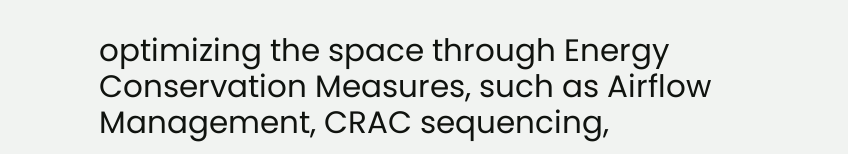optimizing the space through Energy Conservation Measures, such as Airflow Management, CRAC sequencing,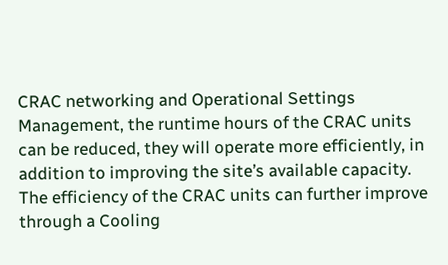CRAC networking and Operational Settings Management, the runtime hours of the CRAC units can be reduced, they will operate more efficiently, in addition to improving the site’s available capacity. The efficiency of the CRAC units can further improve through a Cooling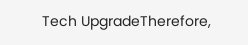Tech UpgradeTherefore,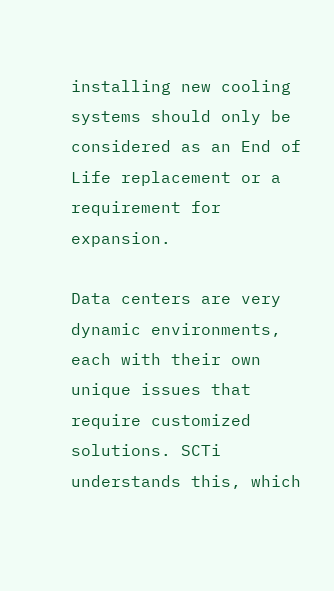installing new cooling systems should only be considered as an End of Life replacement or a requirement for expansion.

Data centers are very dynamic environments, each with their own unique issues that require customized solutions. SCTi understands this, which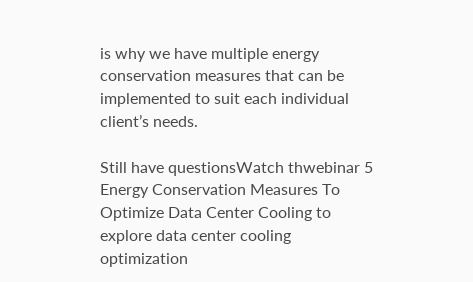is why we have multiple energy conservation measures that can be implemented to suit each individual client’s needs.

Still have questionsWatch thwebinar 5 Energy Conservation Measures To Optimize Data Center Cooling to explore data center cooling optimization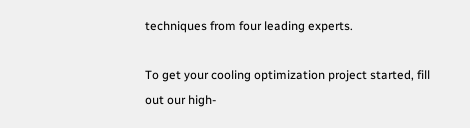techniques from four leading experts.

To get your cooling optimization project started, fill out our high-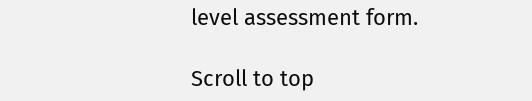level assessment form.

Scroll to top